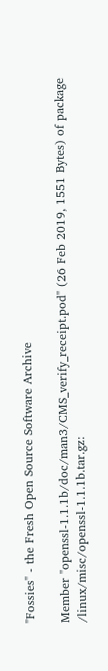"Fossies" - the Fresh Open Source Software Archive

Member "openssl-1.1.1b/doc/man3/CMS_verify_receipt.pod" (26 Feb 2019, 1551 Bytes) of package /linux/misc/openssl-1.1.1b.tar.gz: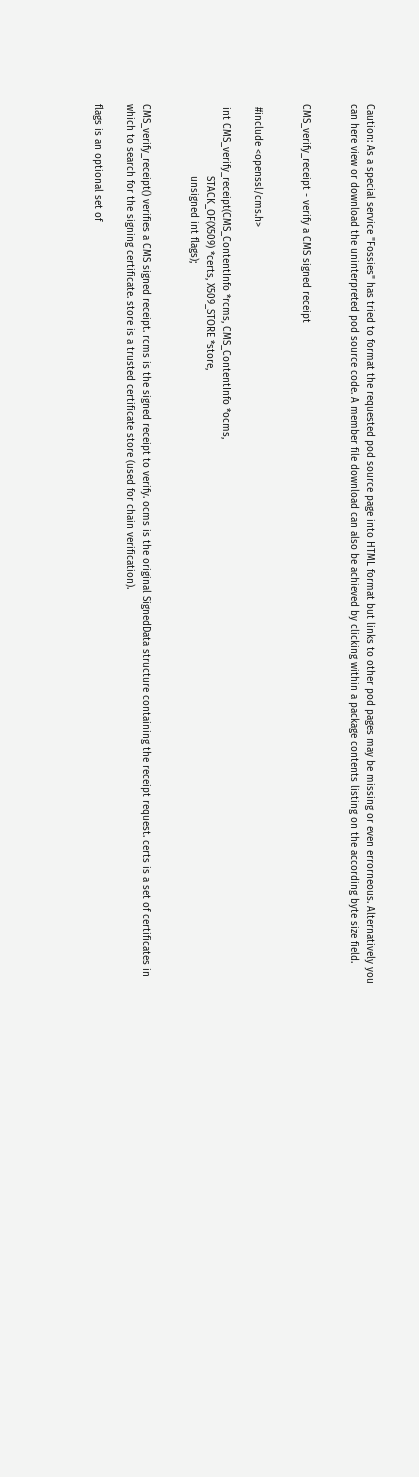Caution: As a special service "Fossies" has tried to format the requested pod source page into HTML format but links to other pod pages may be missing or even errorneous. Alternatively you can here view or download the uninterpreted pod source code. A member file download can also be achieved by clicking within a package contents listing on the according byte size field.


CMS_verify_receipt - verify a CMS signed receipt


 #include <openssl/cms.h>

 int CMS_verify_receipt(CMS_ContentInfo *rcms, CMS_ContentInfo *ocms,
                        STACK_OF(X509) *certs, X509_STORE *store,
                        unsigned int flags);


CMS_verify_receipt() verifies a CMS signed receipt. rcms is the signed receipt to verify. ocms is the original SignedData structure containing the receipt request. certs is a set of certificates in which to search for the signing certificate. store is a trusted certificate store (used for chain verification).

flags is an optional set of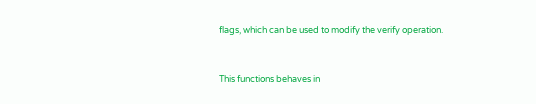flags, which can be used to modify the verify operation.


This functions behaves in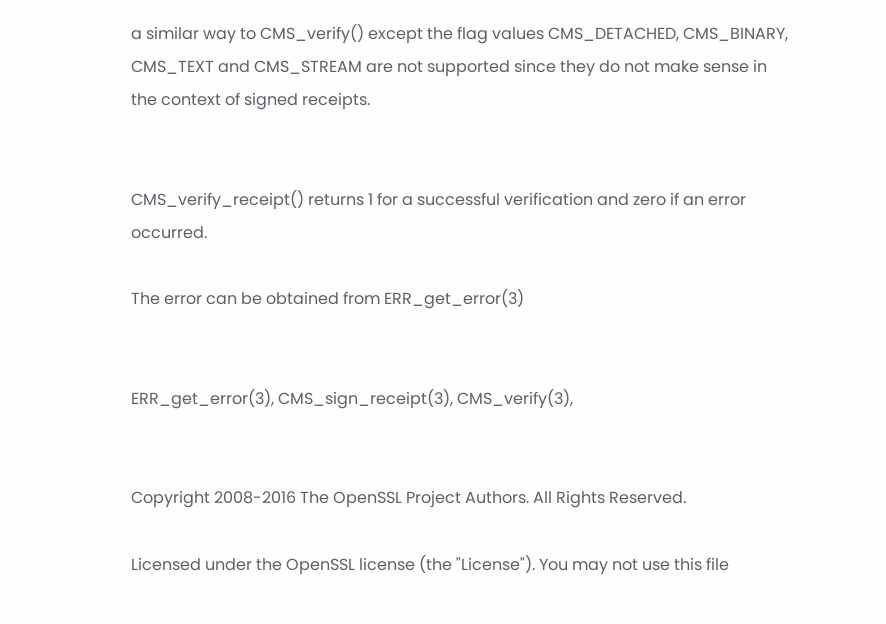a similar way to CMS_verify() except the flag values CMS_DETACHED, CMS_BINARY, CMS_TEXT and CMS_STREAM are not supported since they do not make sense in the context of signed receipts.


CMS_verify_receipt() returns 1 for a successful verification and zero if an error occurred.

The error can be obtained from ERR_get_error(3)


ERR_get_error(3), CMS_sign_receipt(3), CMS_verify(3),


Copyright 2008-2016 The OpenSSL Project Authors. All Rights Reserved.

Licensed under the OpenSSL license (the "License"). You may not use this file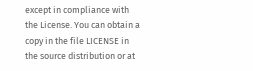except in compliance with the License. You can obtain a copy in the file LICENSE in the source distribution or at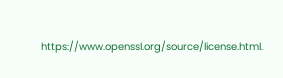https://www.openssl.org/source/license.html.